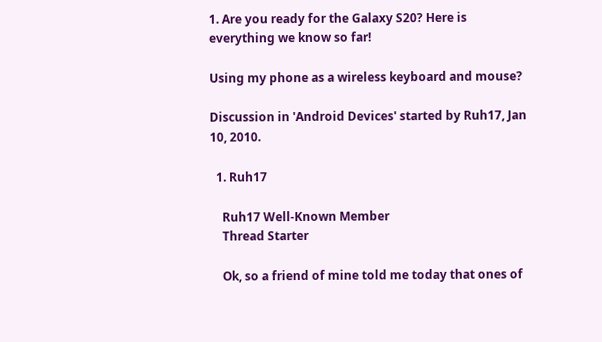1. Are you ready for the Galaxy S20? Here is everything we know so far!

Using my phone as a wireless keyboard and mouse?

Discussion in 'Android Devices' started by Ruh17, Jan 10, 2010.

  1. Ruh17

    Ruh17 Well-Known Member
    Thread Starter

    Ok, so a friend of mine told me today that ones of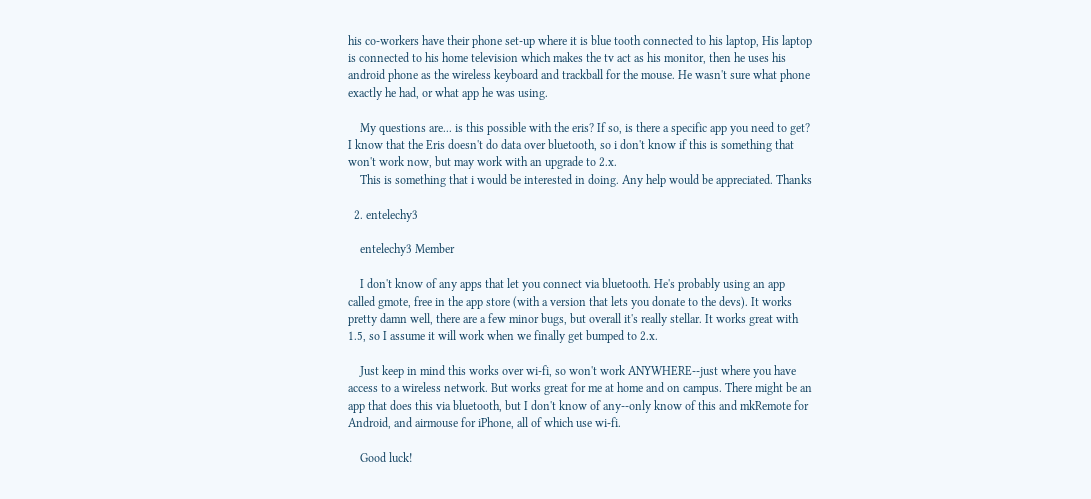his co-workers have their phone set-up where it is blue tooth connected to his laptop, His laptop is connected to his home television which makes the tv act as his monitor, then he uses his android phone as the wireless keyboard and trackball for the mouse. He wasn't sure what phone exactly he had, or what app he was using.

    My questions are... is this possible with the eris? If so, is there a specific app you need to get? I know that the Eris doesn't do data over bluetooth, so i don't know if this is something that won't work now, but may work with an upgrade to 2.x.
    This is something that i would be interested in doing. Any help would be appreciated. Thanks

  2. entelechy3

    entelechy3 Member

    I don't know of any apps that let you connect via bluetooth. He's probably using an app called gmote, free in the app store (with a version that lets you donate to the devs). It works pretty damn well, there are a few minor bugs, but overall it's really stellar. It works great with 1.5, so I assume it will work when we finally get bumped to 2.x.

    Just keep in mind this works over wi-fi, so won't work ANYWHERE--just where you have access to a wireless network. But works great for me at home and on campus. There might be an app that does this via bluetooth, but I don't know of any--only know of this and mkRemote for Android, and airmouse for iPhone, all of which use wi-fi.

    Good luck!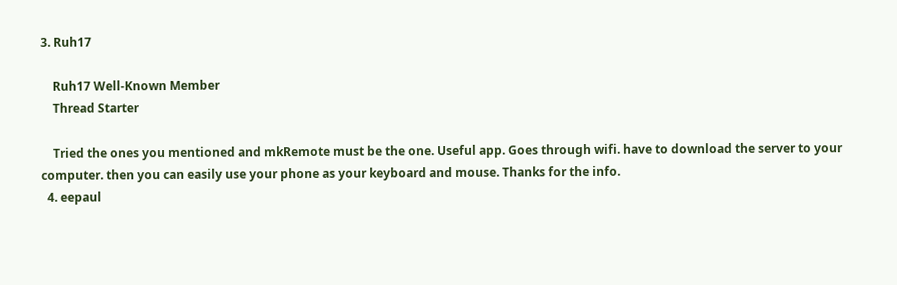3. Ruh17

    Ruh17 Well-Known Member
    Thread Starter

    Tried the ones you mentioned and mkRemote must be the one. Useful app. Goes through wifi. have to download the server to your computer. then you can easily use your phone as your keyboard and mouse. Thanks for the info.
  4. eepaul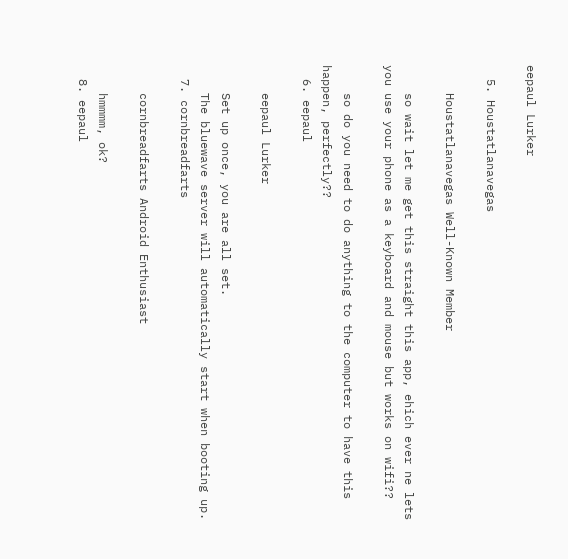eepaul Lurker

  5. Houstatlanavegas

    Houstatlanavegas Well-Known Member

    so wait let me get this straight this app, ehich ever ne lets you use your phone as a keyboard and mouse but works on wifi??

    so do you need to do anything to the computer to have this happen, perfectly??
  6. eepaul

    eepaul Lurker

    Set up once, you are all set.
    The bluewave server will automatically start when booting up.
  7. cornbreadfarts

    cornbreadfarts Android Enthusiast

    hmmmm, ok?
  8. eepaul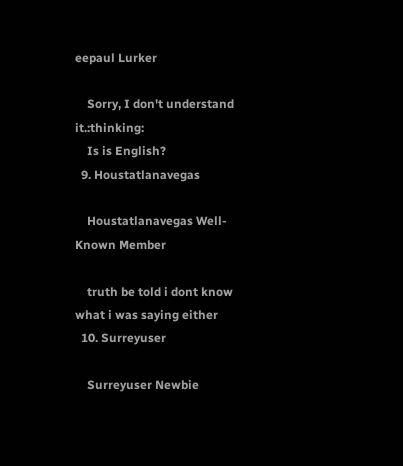eepaul Lurker

    Sorry, I don't understand it.:thinking:
    Is is English?
  9. Houstatlanavegas

    Houstatlanavegas Well-Known Member

    truth be told i dont know what i was saying either
  10. Surreyuser

    Surreyuser Newbie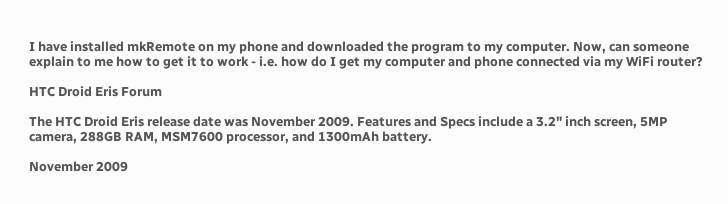I have installed mkRemote on my phone and downloaded the program to my computer. Now, can someone explain to me how to get it to work - i.e. how do I get my computer and phone connected via my WiFi router?

HTC Droid Eris Forum

The HTC Droid Eris release date was November 2009. Features and Specs include a 3.2" inch screen, 5MP camera, 288GB RAM, MSM7600 processor, and 1300mAh battery.

November 2009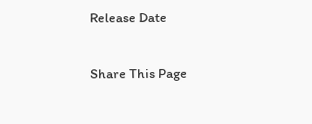Release Date

Share This Page